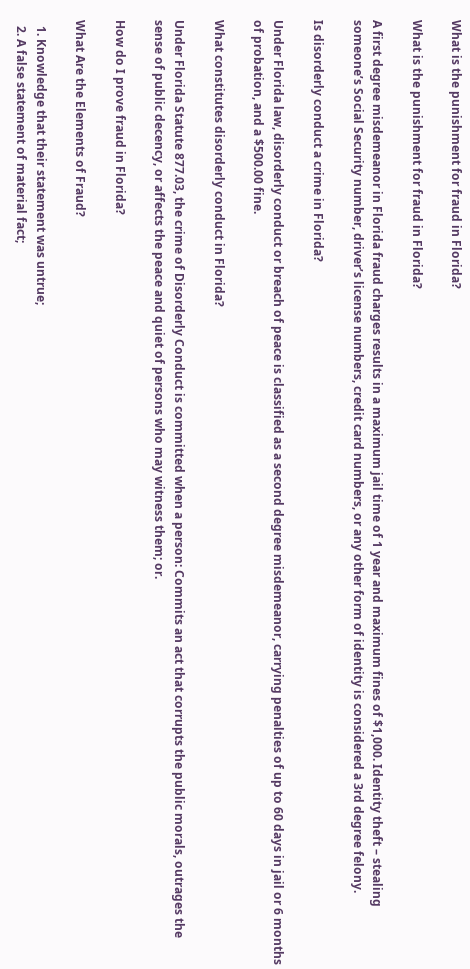What is the punishment for fraud in Florida?

What is the punishment for fraud in Florida?

A first degree misdemeanor in Florida fraud charges results in a maximum jail time of 1 year and maximum fines of $1,000. Identity theft – stealing someone’s Social Security number, driver’s license numbers, credit card numbers, or any other form of identity is considered a 3rd degree felony.

Is disorderly conduct a crime in Florida?

Under Florida law, disorderly conduct or breach of peace is classified as a second degree misdemeanor, carrying penalties of up to 60 days in jail or 6 months of probation, and a $500.00 fine.

What constitutes disorderly conduct in Florida?

Under Florida Statute 877.03, the crime of Disorderly Conduct is committed when a person: Commits an act that corrupts the public morals, outrages the sense of public decency, or affects the peace and quiet of persons who may witness them; or.

How do I prove fraud in Florida?

What Are the Elements of Fraud?

  1. Knowledge that their statement was untrue;
  2. A false statement of material fact;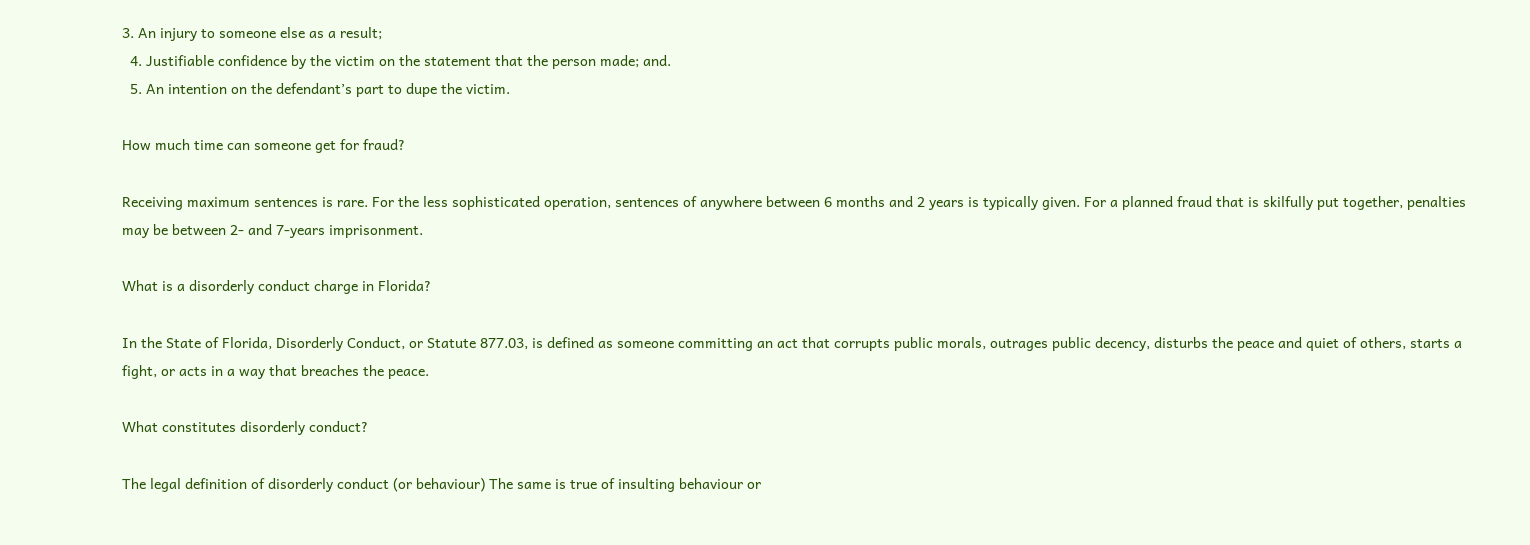3. An injury to someone else as a result;
  4. Justifiable confidence by the victim on the statement that the person made; and.
  5. An intention on the defendant’s part to dupe the victim.

How much time can someone get for fraud?

Receiving maximum sentences is rare. For the less sophisticated operation, sentences of anywhere between 6 months and 2 years is typically given. For a planned fraud that is skilfully put together, penalties may be between 2- and 7-years imprisonment.

What is a disorderly conduct charge in Florida?

In the State of Florida, Disorderly Conduct, or Statute 877.03, is defined as someone committing an act that corrupts public morals, outrages public decency, disturbs the peace and quiet of others, starts a fight, or acts in a way that breaches the peace.

What constitutes disorderly conduct?

The legal definition of disorderly conduct (or behaviour) The same is true of insulting behaviour or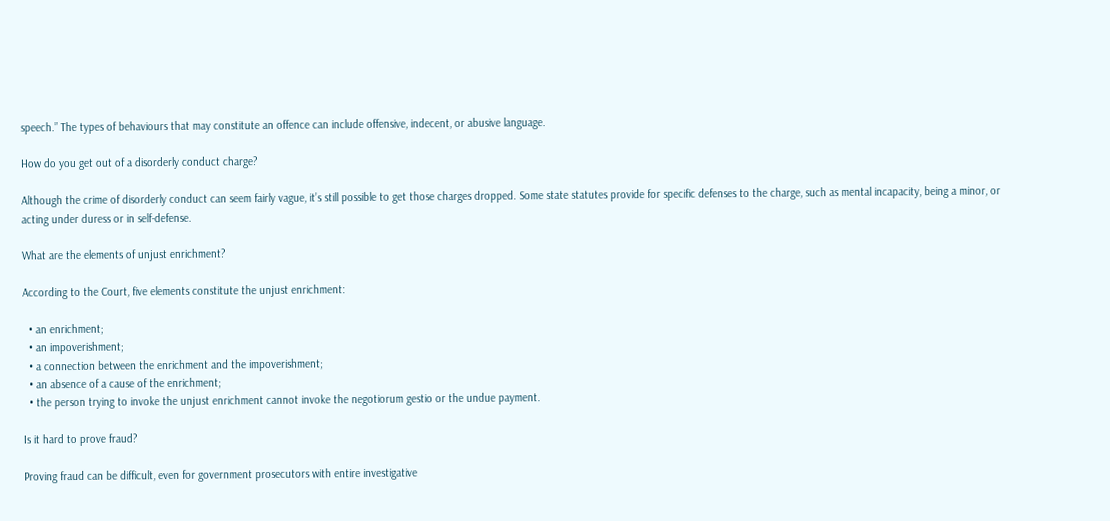speech.” The types of behaviours that may constitute an offence can include offensive, indecent, or abusive language.

How do you get out of a disorderly conduct charge?

Although the crime of disorderly conduct can seem fairly vague, it’s still possible to get those charges dropped. Some state statutes provide for specific defenses to the charge, such as mental incapacity, being a minor, or acting under duress or in self-defense.

What are the elements of unjust enrichment?

According to the Court, five elements constitute the unjust enrichment:

  • an enrichment;
  • an impoverishment;
  • a connection between the enrichment and the impoverishment;
  • an absence of a cause of the enrichment;
  • the person trying to invoke the unjust enrichment cannot invoke the negotiorum gestio or the undue payment.

Is it hard to prove fraud?

Proving fraud can be difficult, even for government prosecutors with entire investigative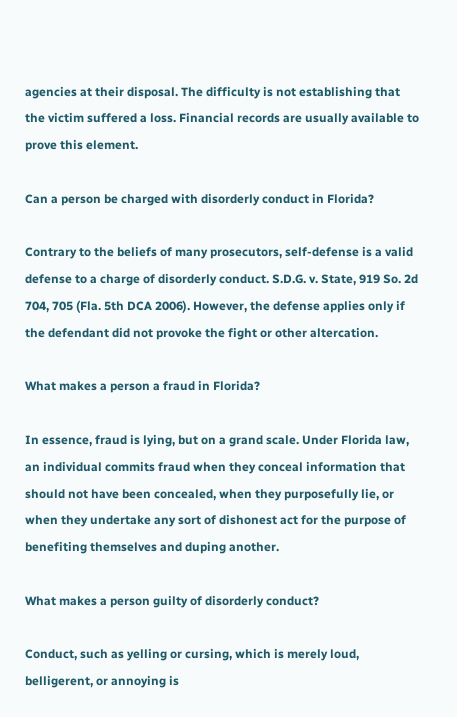agencies at their disposal. The difficulty is not establishing that the victim suffered a loss. Financial records are usually available to prove this element.

Can a person be charged with disorderly conduct in Florida?

Contrary to the beliefs of many prosecutors, self-defense is a valid defense to a charge of disorderly conduct. S.D.G. v. State, 919 So. 2d 704, 705 (Fla. 5th DCA 2006). However, the defense applies only if the defendant did not provoke the fight or other altercation.

What makes a person a fraud in Florida?

In essence, fraud is lying, but on a grand scale. Under Florida law, an individual commits fraud when they conceal information that should not have been concealed, when they purposefully lie, or when they undertake any sort of dishonest act for the purpose of benefiting themselves and duping another.

What makes a person guilty of disorderly conduct?

Conduct, such as yelling or cursing, which is merely loud, belligerent, or annoying is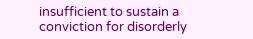insufficient to sustain a conviction for disorderly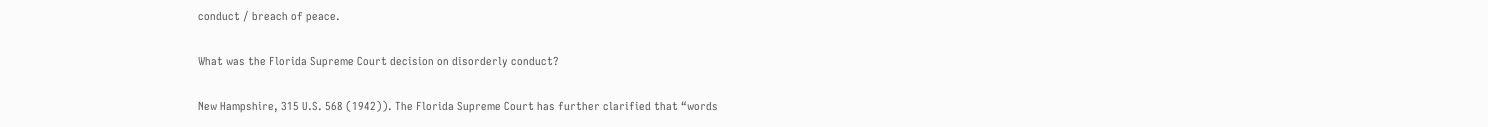conduct / breach of peace.

What was the Florida Supreme Court decision on disorderly conduct?

New Hampshire, 315 U.S. 568 (1942)). The Florida Supreme Court has further clarified that “words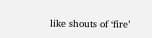like shouts of ‘fire’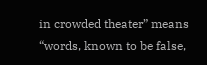in crowded theater” means “words, known to be false,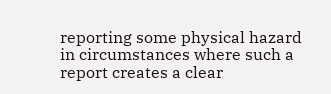reporting some physical hazard in circumstances where such a report creates a clear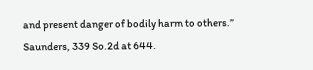and present danger of bodily harm to others.” Saunders, 339 So.2d at 644.